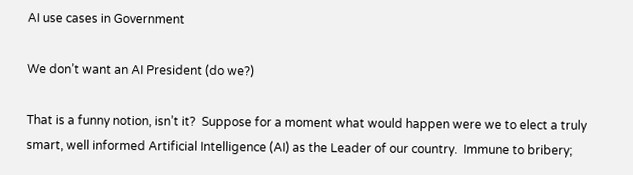AI use cases in Government

We don’t want an AI President (do we?)

That is a funny notion, isn’t it?  Suppose for a moment what would happen were we to elect a truly smart, well informed Artificial Intelligence (AI) as the Leader of our country.  Immune to bribery;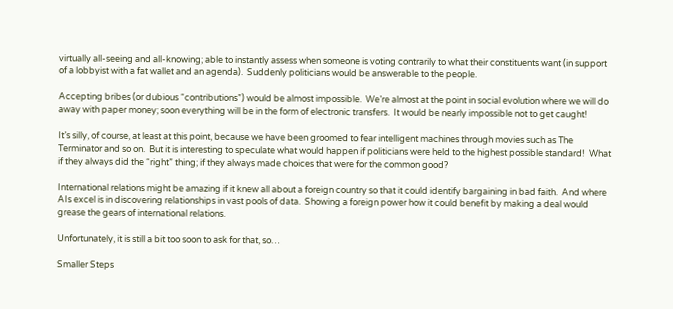virtually all-seeing and all-knowing; able to instantly assess when someone is voting contrarily to what their constituents want (in support of a lobbyist with a fat wallet and an agenda).  Suddenly politicians would be answerable to the people.

Accepting bribes (or dubious “contributions”) would be almost impossible.  We’re almost at the point in social evolution where we will do away with paper money; soon everything will be in the form of electronic transfers.  It would be nearly impossible not to get caught!

It’s silly, of course, at least at this point, because we have been groomed to fear intelligent machines through movies such as The Terminator and so on.  But it is interesting to speculate what would happen if politicians were held to the highest possible standard!  What if they always did the “right” thing; if they always made choices that were for the common good?

International relations might be amazing if it knew all about a foreign country so that it could identify bargaining in bad faith.  And where AIs excel is in discovering relationships in vast pools of data.  Showing a foreign power how it could benefit by making a deal would grease the gears of international relations.

Unfortunately, it is still a bit too soon to ask for that, so…

Smaller Steps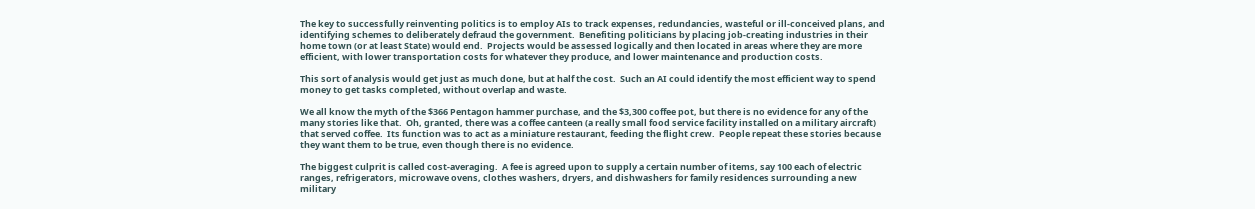The key to successfully reinventing politics is to employ AIs to track expenses, redundancies, wasteful or ill-conceived plans, and identifying schemes to deliberately defraud the government.  Benefiting politicians by placing job-creating industries in their home town (or at least State) would end.  Projects would be assessed logically and then located in areas where they are more efficient, with lower transportation costs for whatever they produce, and lower maintenance and production costs.

This sort of analysis would get just as much done, but at half the cost.  Such an AI could identify the most efficient way to spend money to get tasks completed, without overlap and waste.

We all know the myth of the $366 Pentagon hammer purchase, and the $3,300 coffee pot, but there is no evidence for any of the many stories like that.  Oh, granted, there was a coffee canteen (a really small food service facility installed on a military aircraft) that served coffee.  Its function was to act as a miniature restaurant, feeding the flight crew.  People repeat these stories because they want them to be true, even though there is no evidence.

The biggest culprit is called cost-averaging.  A fee is agreed upon to supply a certain number of items, say 100 each of electric ranges, refrigerators, microwave ovens, clothes washers, dryers, and dishwashers for family residences surrounding a new military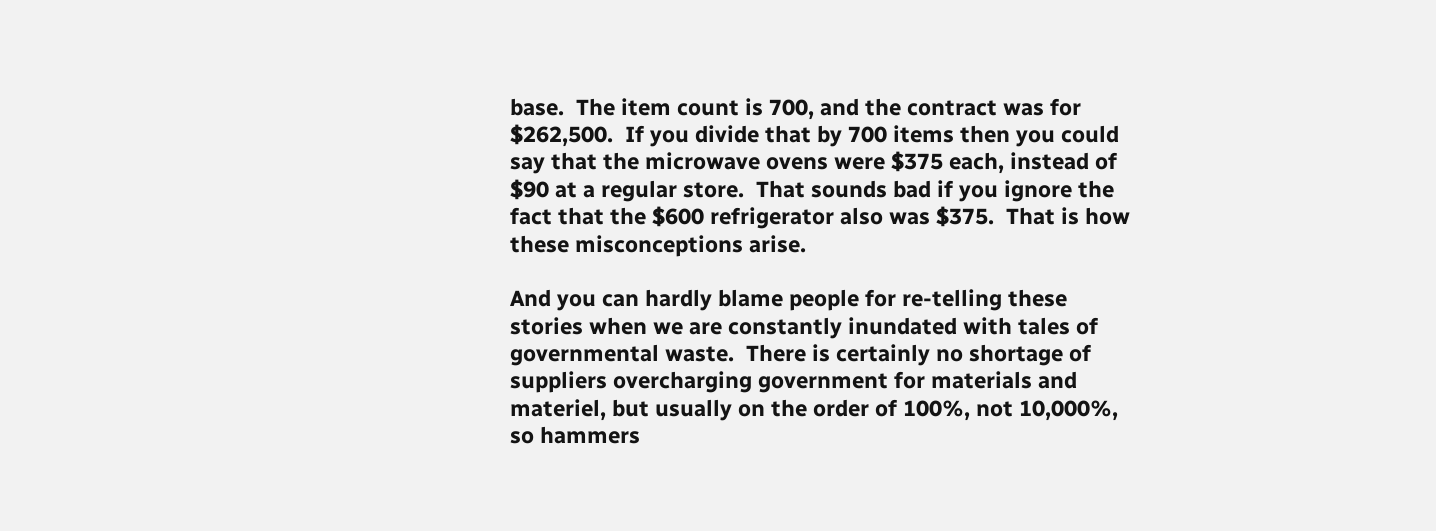base.  The item count is 700, and the contract was for $262,500.  If you divide that by 700 items then you could say that the microwave ovens were $375 each, instead of $90 at a regular store.  That sounds bad if you ignore the fact that the $600 refrigerator also was $375.  That is how these misconceptions arise.

And you can hardly blame people for re-telling these stories when we are constantly inundated with tales of governmental waste.  There is certainly no shortage of suppliers overcharging government for materials and materiel, but usually on the order of 100%, not 10,000%, so hammers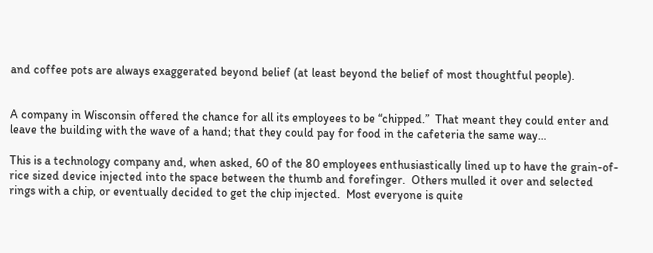and coffee pots are always exaggerated beyond belief (at least beyond the belief of most thoughtful people).


A company in Wisconsin offered the chance for all its employees to be “chipped.”  That meant they could enter and leave the building with the wave of a hand; that they could pay for food in the cafeteria the same way…

This is a technology company and, when asked, 60 of the 80 employees enthusiastically lined up to have the grain-of-rice sized device injected into the space between the thumb and forefinger.  Others mulled it over and selected rings with a chip, or eventually decided to get the chip injected.  Most everyone is quite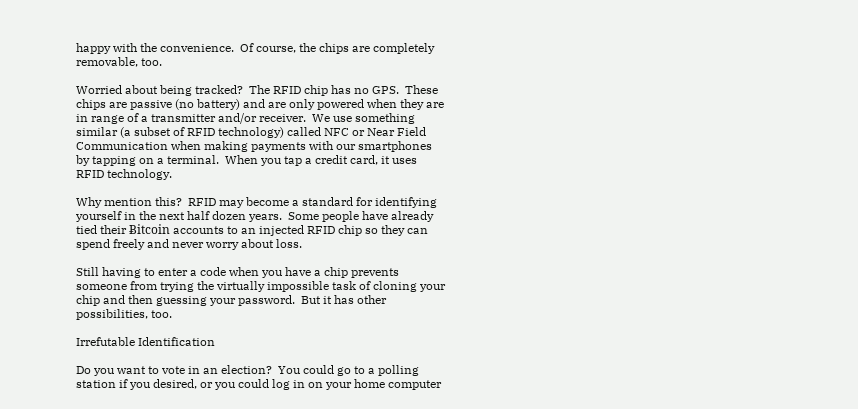happy with the convenience.  Of course, the chips are completely removable, too.

Worried about being tracked?  The RFID chip has no GPS.  These chips are passive (no battery) and are only powered when they are in range of a transmitter and/or receiver.  We use something similar (a subset of RFID technology) called NFC or Near Field Communication when making payments with our smartphones by tapping on a terminal.  When you tap a credit card, it uses RFID technology.

Why mention this?  RFID may become a standard for identifying yourself in the next half dozen years.  Some people have already tied their Ƀitcoin accounts to an injected RFID chip so they can spend freely and never worry about loss.

Still having to enter a code when you have a chip prevents someone from trying the virtually impossible task of cloning your chip and then guessing your password.  But it has other possibilities, too.

Irrefutable Identification

Do you want to vote in an election?  You could go to a polling station if you desired, or you could log in on your home computer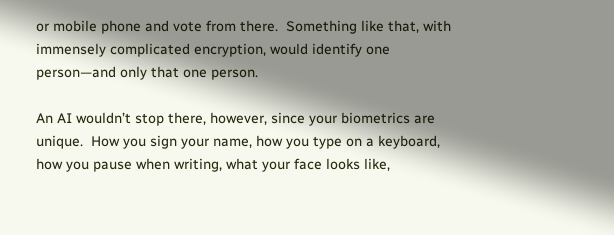or mobile phone and vote from there.  Something like that, with immensely complicated encryption, would identify one person—and only that one person.

An AI wouldn’t stop there, however, since your biometrics are unique.  How you sign your name, how you type on a keyboard, how you pause when writing, what your face looks like,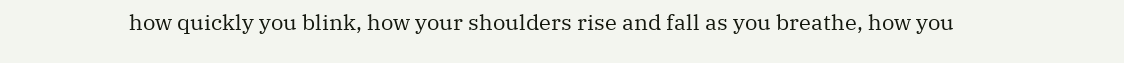how quickly you blink, how your shoulders rise and fall as you breathe, how you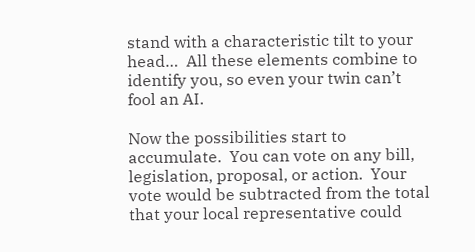stand with a characteristic tilt to your head…  All these elements combine to identify you, so even your twin can’t fool an AI.

Now the possibilities start to accumulate.  You can vote on any bill, legislation, proposal, or action.  Your vote would be subtracted from the total that your local representative could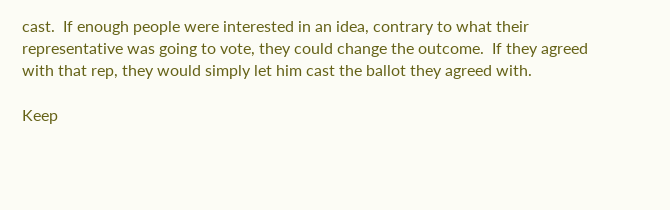cast.  If enough people were interested in an idea, contrary to what their representative was going to vote, they could change the outcome.  If they agreed with that rep, they would simply let him cast the ballot they agreed with.

Keep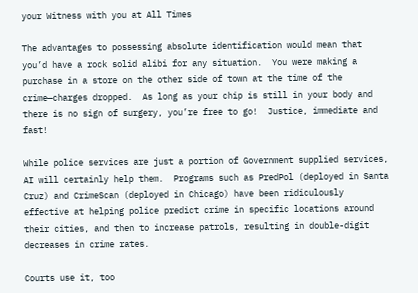your Witness with you at All Times

The advantages to possessing absolute identification would mean that you’d have a rock solid alibi for any situation.  You were making a purchase in a store on the other side of town at the time of the crime—charges dropped.  As long as your chip is still in your body and there is no sign of surgery, you’re free to go!  Justice, immediate and fast!

While police services are just a portion of Government supplied services, AI will certainly help them.  Programs such as PredPol (deployed in Santa Cruz) and CrimeScan (deployed in Chicago) have been ridiculously effective at helping police predict crime in specific locations around their cities, and then to increase patrols, resulting in double-digit decreases in crime rates.

Courts use it, too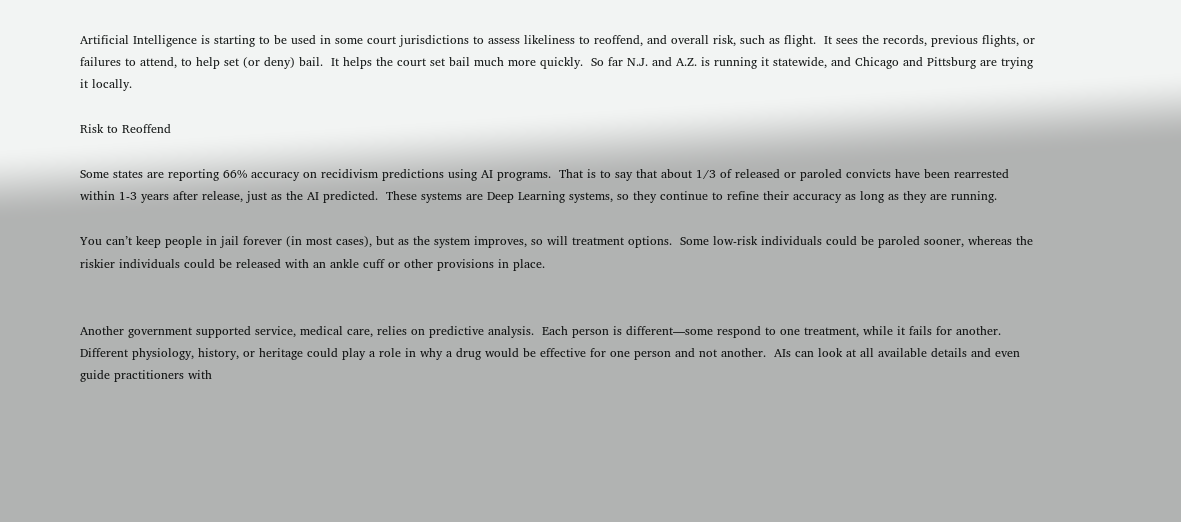Artificial Intelligence is starting to be used in some court jurisdictions to assess likeliness to reoffend, and overall risk, such as flight.  It sees the records, previous flights, or failures to attend, to help set (or deny) bail.  It helps the court set bail much more quickly.  So far N.J. and A.Z. is running it statewide, and Chicago and Pittsburg are trying it locally.

Risk to Reoffend

Some states are reporting 66% accuracy on recidivism predictions using AI programs.  That is to say that about 1/3 of released or paroled convicts have been rearrested within 1-3 years after release, just as the AI predicted.  These systems are Deep Learning systems, so they continue to refine their accuracy as long as they are running.

You can’t keep people in jail forever (in most cases), but as the system improves, so will treatment options.  Some low-risk individuals could be paroled sooner, whereas the riskier individuals could be released with an ankle cuff or other provisions in place.


Another government supported service, medical care, relies on predictive analysis.  Each person is different—some respond to one treatment, while it fails for another.  Different physiology, history, or heritage could play a role in why a drug would be effective for one person and not another.  AIs can look at all available details and even guide practitioners with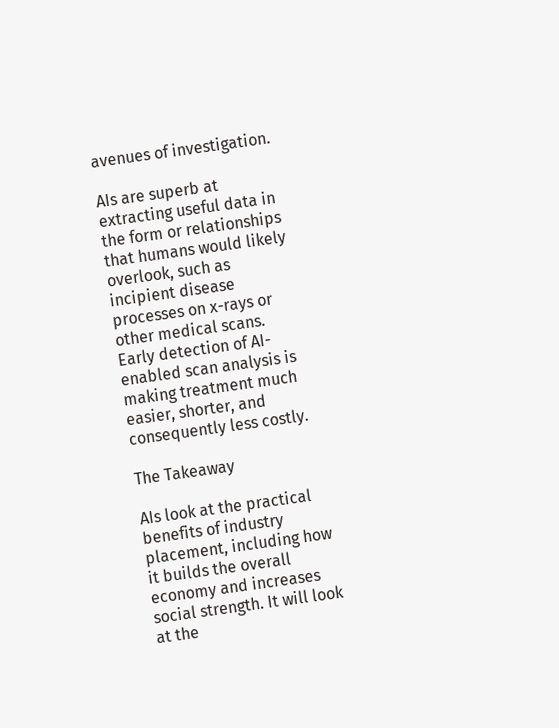avenues of investigation.

AIs are superb at extracting useful data in the form or relationships that humans would likely overlook, such as incipient disease processes on x-rays or other medical scans.  Early detection of AI-enabled scan analysis is making treatment much easier, shorter, and consequently less costly.

The Takeaway

AIs look at the practical benefits of industry placement, including how it builds the overall economy and increases social strength. It will look at the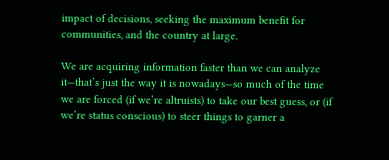impact of decisions, seeking the maximum benefit for communities, and the country at large.

We are acquiring information faster than we can analyze it—that’s just the way it is nowadays—so much of the time we are forced (if we’re altruists) to take our best guess, or (if we’re status conscious) to steer things to garner a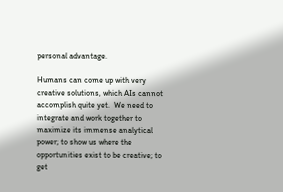personal advantage.

Humans can come up with very creative solutions, which AIs cannot accomplish quite yet.  We need to integrate and work together to maximize its immense analytical power; to show us where the opportunities exist to be creative; to get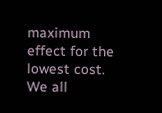maximum effect for the lowest cost.  We all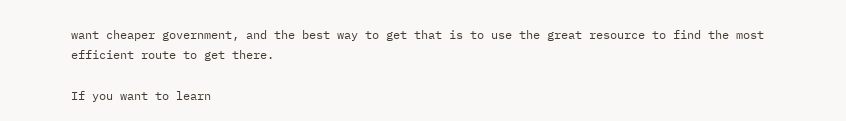want cheaper government, and the best way to get that is to use the great resource to find the most efficient route to get there.

If you want to learn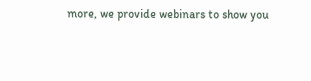more, we provide webinars to show you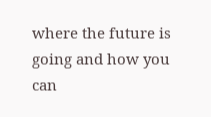where the future is going and how you can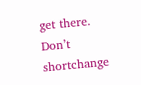get there.  Don’t shortchange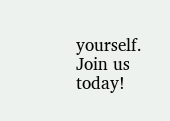yourself.  Join us today!